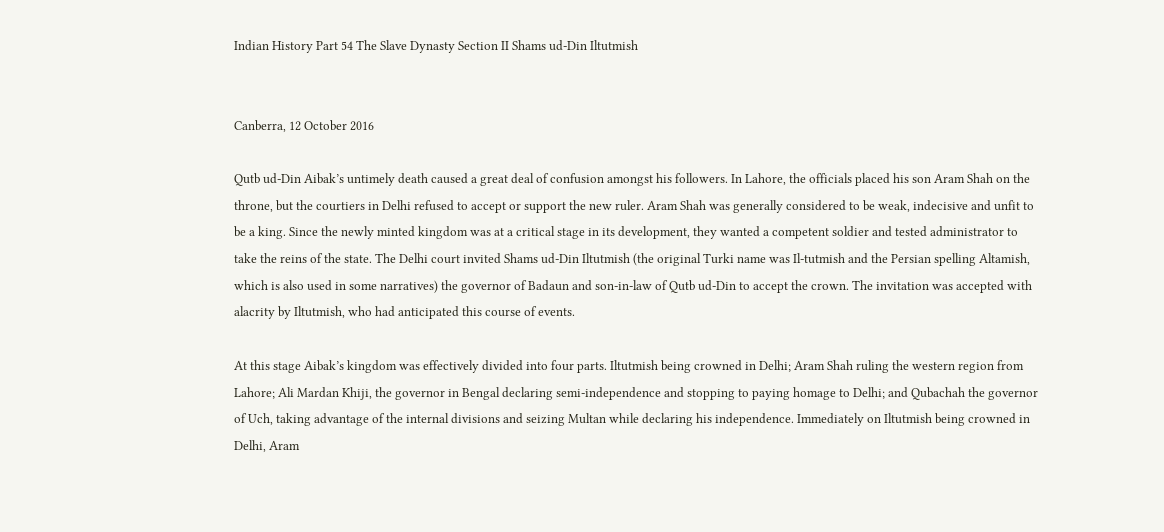Indian History Part 54 The Slave Dynasty Section II Shams ud-Din Iltutmish


Canberra, 12 October 2016

Qutb ud-Din Aibak’s untimely death caused a great deal of confusion amongst his followers. In Lahore, the officials placed his son Aram Shah on the throne, but the courtiers in Delhi refused to accept or support the new ruler. Aram Shah was generally considered to be weak, indecisive and unfit to be a king. Since the newly minted kingdom was at a critical stage in its development, they wanted a competent soldier and tested administrator to take the reins of the state. The Delhi court invited Shams ud-Din Iltutmish (the original Turki name was Il-tutmish and the Persian spelling Altamish, which is also used in some narratives) the governor of Badaun and son-in-law of Qutb ud-Din to accept the crown. The invitation was accepted with alacrity by Iltutmish, who had anticipated this course of events.

At this stage Aibak’s kingdom was effectively divided into four parts. Iltutmish being crowned in Delhi; Aram Shah ruling the western region from Lahore; Ali Mardan Khiji, the governor in Bengal declaring semi-independence and stopping to paying homage to Delhi; and Qubachah the governor of Uch, taking advantage of the internal divisions and seizing Multan while declaring his independence. Immediately on Iltutmish being crowned in Delhi, Aram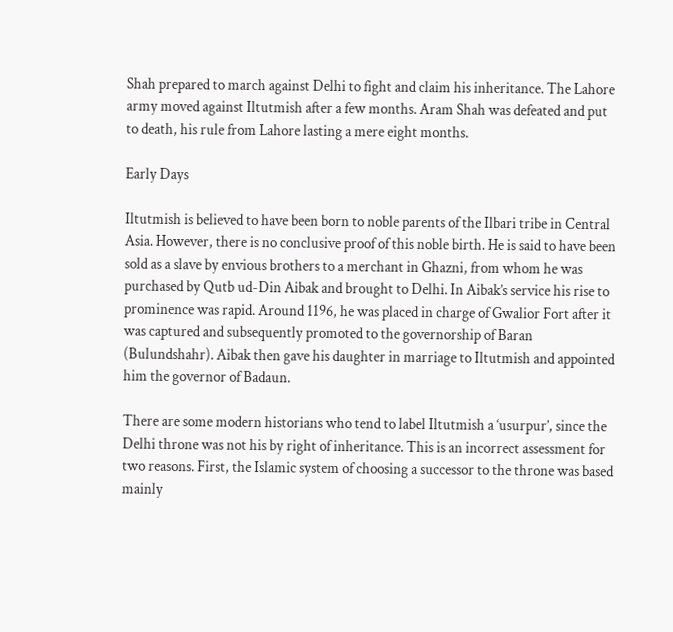Shah prepared to march against Delhi to fight and claim his inheritance. The Lahore army moved against Iltutmish after a few months. Aram Shah was defeated and put to death, his rule from Lahore lasting a mere eight months.

Early Days

Iltutmish is believed to have been born to noble parents of the Ilbari tribe in Central Asia. However, there is no conclusive proof of this noble birth. He is said to have been sold as a slave by envious brothers to a merchant in Ghazni, from whom he was purchased by Qutb ud-Din Aibak and brought to Delhi. In Aibak’s service his rise to prominence was rapid. Around 1196, he was placed in charge of Gwalior Fort after it was captured and subsequently promoted to the governorship of Baran (Bulundshahr). Aibak then gave his daughter in marriage to Iltutmish and appointed him the governor of Badaun.

There are some modern historians who tend to label Iltutmish a ‘usurpur’, since the Delhi throne was not his by right of inheritance. This is an incorrect assessment for two reasons. First, the Islamic system of choosing a successor to the throne was based mainly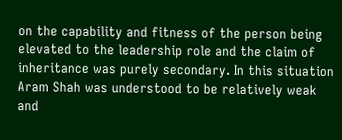on the capability and fitness of the person being elevated to the leadership role and the claim of inheritance was purely secondary. In this situation Aram Shah was understood to be relatively weak and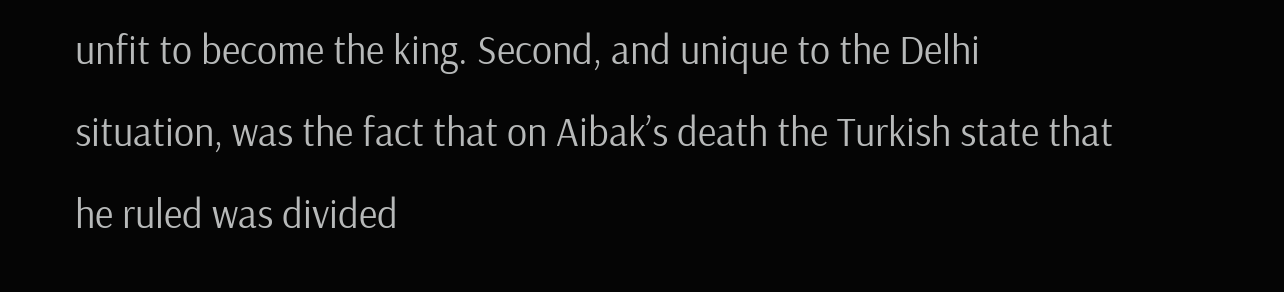unfit to become the king. Second, and unique to the Delhi situation, was the fact that on Aibak’s death the Turkish state that he ruled was divided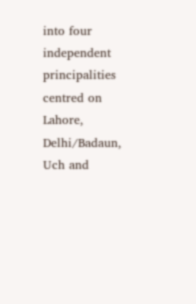into four independent principalities centred on Lahore, Delhi/Badaun, Uch and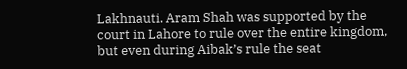Lakhnauti. Aram Shah was supported by the court in Lahore to rule over the entire kingdom, but even during Aibak’s rule the seat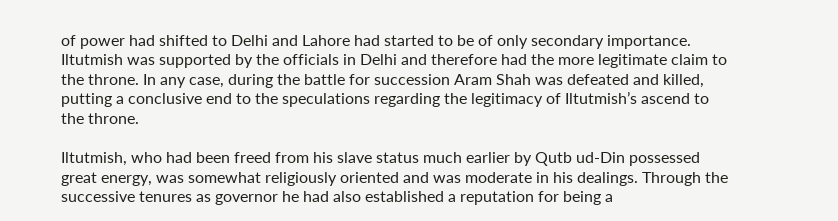of power had shifted to Delhi and Lahore had started to be of only secondary importance. Iltutmish was supported by the officials in Delhi and therefore had the more legitimate claim to the throne. In any case, during the battle for succession Aram Shah was defeated and killed, putting a conclusive end to the speculations regarding the legitimacy of Iltutmish’s ascend to the throne.

Iltutmish, who had been freed from his slave status much earlier by Qutb ud-Din possessed great energy, was somewhat religiously oriented and was moderate in his dealings. Through the successive tenures as governor he had also established a reputation for being a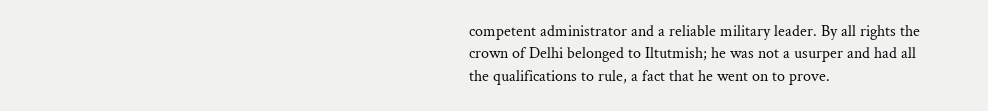competent administrator and a reliable military leader. By all rights the crown of Delhi belonged to Iltutmish; he was not a usurper and had all the qualifications to rule, a fact that he went on to prove.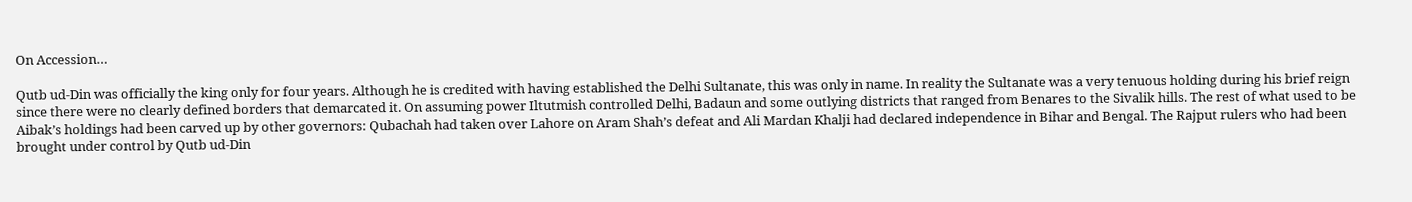On Accession…

Qutb ud-Din was officially the king only for four years. Although he is credited with having established the Delhi Sultanate, this was only in name. In reality the Sultanate was a very tenuous holding during his brief reign since there were no clearly defined borders that demarcated it. On assuming power Iltutmish controlled Delhi, Badaun and some outlying districts that ranged from Benares to the Sivalik hills. The rest of what used to be Aibak’s holdings had been carved up by other governors: Qubachah had taken over Lahore on Aram Shah’s defeat and Ali Mardan Khalji had declared independence in Bihar and Bengal. The Rajput rulers who had been brought under control by Qutb ud-Din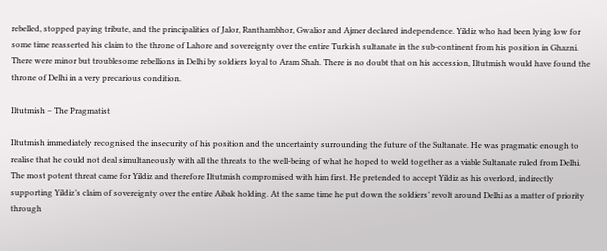rebelled, stopped paying tribute, and the principalities of Jalor, Ranthambhor, Gwalior and Ajmer declared independence. Yildiz who had been lying low for some time reasserted his claim to the throne of Lahore and sovereignty over the entire Turkish sultanate in the sub-continent from his position in Ghazni. There were minor but troublesome rebellions in Delhi by soldiers loyal to Aram Shah. There is no doubt that on his accession, Iltutmish would have found the throne of Delhi in a very precarious condition.

Iltutmish – The Pragmatist

Iltutmish immediately recognised the insecurity of his position and the uncertainty surrounding the future of the Sultanate. He was pragmatic enough to realise that he could not deal simultaneously with all the threats to the well-being of what he hoped to weld together as a viable Sultanate ruled from Delhi. The most potent threat came for Yildiz and therefore Iltutmish compromised with him first. He pretended to accept Yildiz as his overlord, indirectly supporting Yildiz’s claim of sovereignty over the entire Aibak holding. At the same time he put down the soldiers’ revolt around Delhi as a matter of priority through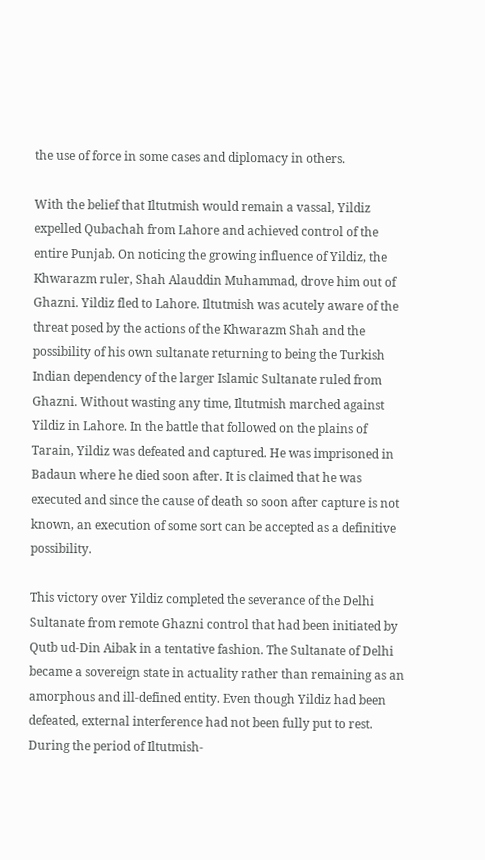the use of force in some cases and diplomacy in others.

With the belief that Iltutmish would remain a vassal, Yildiz expelled Qubachah from Lahore and achieved control of the entire Punjab. On noticing the growing influence of Yildiz, the Khwarazm ruler, Shah Alauddin Muhammad, drove him out of Ghazni. Yildiz fled to Lahore. Iltutmish was acutely aware of the threat posed by the actions of the Khwarazm Shah and the possibility of his own sultanate returning to being the Turkish Indian dependency of the larger Islamic Sultanate ruled from Ghazni. Without wasting any time, Iltutmish marched against Yildiz in Lahore. In the battle that followed on the plains of Tarain, Yildiz was defeated and captured. He was imprisoned in Badaun where he died soon after. It is claimed that he was executed and since the cause of death so soon after capture is not known, an execution of some sort can be accepted as a definitive possibility.

This victory over Yildiz completed the severance of the Delhi Sultanate from remote Ghazni control that had been initiated by Qutb ud-Din Aibak in a tentative fashion. The Sultanate of Delhi became a sovereign state in actuality rather than remaining as an amorphous and ill-defined entity. Even though Yildiz had been defeated, external interference had not been fully put to rest. During the period of Iltutmish-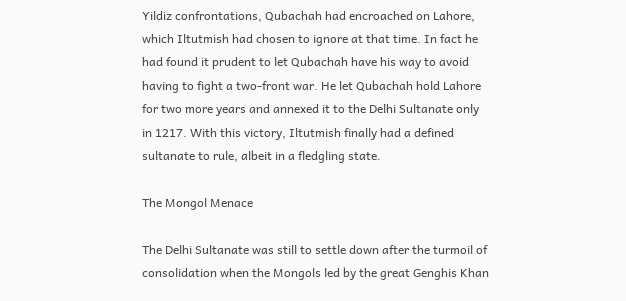Yildiz confrontations, Qubachah had encroached on Lahore, which Iltutmish had chosen to ignore at that time. In fact he had found it prudent to let Qubachah have his way to avoid having to fight a two-front war. He let Qubachah hold Lahore for two more years and annexed it to the Delhi Sultanate only in 1217. With this victory, Iltutmish finally had a defined sultanate to rule, albeit in a fledgling state.

The Mongol Menace

The Delhi Sultanate was still to settle down after the turmoil of consolidation when the Mongols led by the great Genghis Khan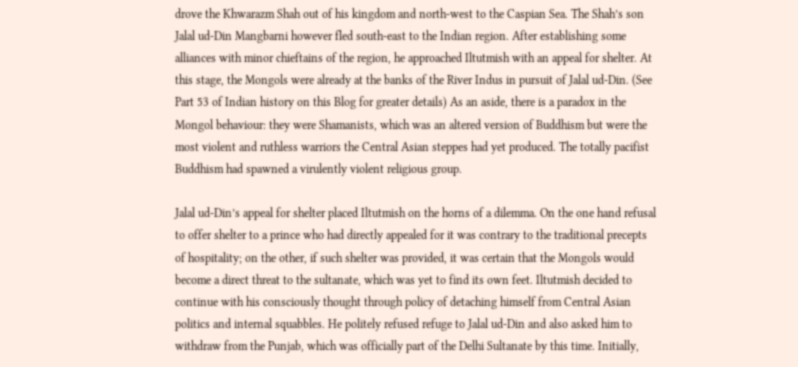drove the Khwarazm Shah out of his kingdom and north-west to the Caspian Sea. The Shah’s son Jalal ud-Din Mangbarni however fled south-east to the Indian region. After establishing some alliances with minor chieftains of the region, he approached Iltutmish with an appeal for shelter. At this stage, the Mongols were already at the banks of the River Indus in pursuit of Jalal ud-Din. (See Part 53 of Indian history on this Blog for greater details) As an aside, there is a paradox in the Mongol behaviour: they were Shamanists, which was an altered version of Buddhism but were the most violent and ruthless warriors the Central Asian steppes had yet produced. The totally pacifist Buddhism had spawned a virulently violent religious group.

Jalal ud-Din’s appeal for shelter placed Iltutmish on the horns of a dilemma. On the one hand refusal to offer shelter to a prince who had directly appealed for it was contrary to the traditional precepts of hospitality; on the other, if such shelter was provided, it was certain that the Mongols would become a direct threat to the sultanate, which was yet to find its own feet. Iltutmish decided to continue with his consciously thought through policy of detaching himself from Central Asian politics and internal squabbles. He politely refused refuge to Jalal ud-Din and also asked him to withdraw from the Punjab, which was officially part of the Delhi Sultanate by this time. Initially,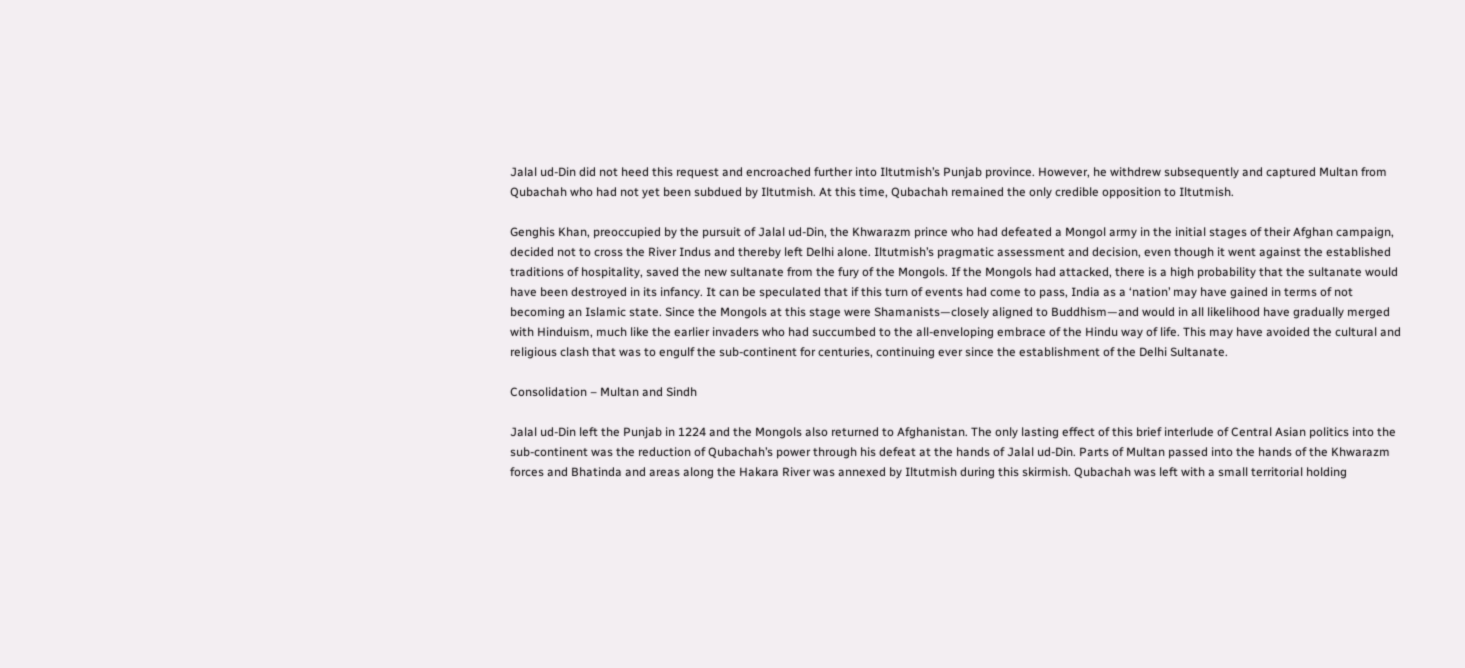Jalal ud-Din did not heed this request and encroached further into Iltutmish’s Punjab province. However, he withdrew subsequently and captured Multan from Qubachah who had not yet been subdued by Iltutmish. At this time, Qubachah remained the only credible opposition to Iltutmish.

Genghis Khan, preoccupied by the pursuit of Jalal ud-Din, the Khwarazm prince who had defeated a Mongol army in the initial stages of their Afghan campaign, decided not to cross the River Indus and thereby left Delhi alone. Iltutmish’s pragmatic assessment and decision, even though it went against the established traditions of hospitality, saved the new sultanate from the fury of the Mongols. If the Mongols had attacked, there is a high probability that the sultanate would have been destroyed in its infancy. It can be speculated that if this turn of events had come to pass, India as a ‘nation’ may have gained in terms of not becoming an Islamic state. Since the Mongols at this stage were Shamanists—closely aligned to Buddhism—and would in all likelihood have gradually merged with Hinduism, much like the earlier invaders who had succumbed to the all-enveloping embrace of the Hindu way of life. This may have avoided the cultural and religious clash that was to engulf the sub-continent for centuries, continuing ever since the establishment of the Delhi Sultanate.

Consolidation – Multan and Sindh

Jalal ud-Din left the Punjab in 1224 and the Mongols also returned to Afghanistan. The only lasting effect of this brief interlude of Central Asian politics into the sub-continent was the reduction of Qubachah’s power through his defeat at the hands of Jalal ud-Din. Parts of Multan passed into the hands of the Khwarazm forces and Bhatinda and areas along the Hakara River was annexed by Iltutmish during this skirmish. Qubachah was left with a small territorial holding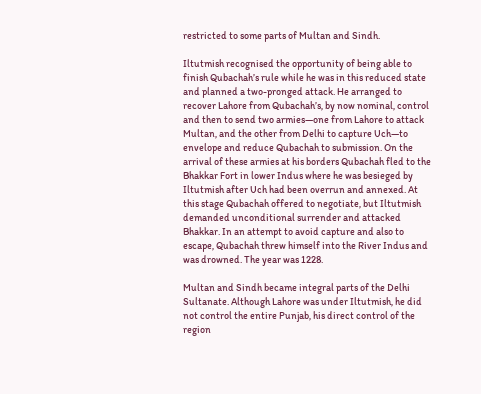restricted to some parts of Multan and Sindh.

Iltutmish recognised the opportunity of being able to finish Qubachah’s rule while he was in this reduced state and planned a two-pronged attack. He arranged to recover Lahore from Qubachah’s, by now nominal, control and then to send two armies—one from Lahore to attack Multan, and the other from Delhi to capture Uch—to envelope and reduce Qubachah to submission. On the arrival of these armies at his borders Qubachah fled to the Bhakkar Fort in lower Indus where he was besieged by Iltutmish after Uch had been overrun and annexed. At this stage Qubachah offered to negotiate, but Iltutmish demanded unconditional surrender and attacked Bhakkar. In an attempt to avoid capture and also to escape, Qubachah threw himself into the River Indus and was drowned. The year was 1228.

Multan and Sindh became integral parts of the Delhi Sultanate. Although Lahore was under Iltutmish, he did not control the entire Punjab, his direct control of the region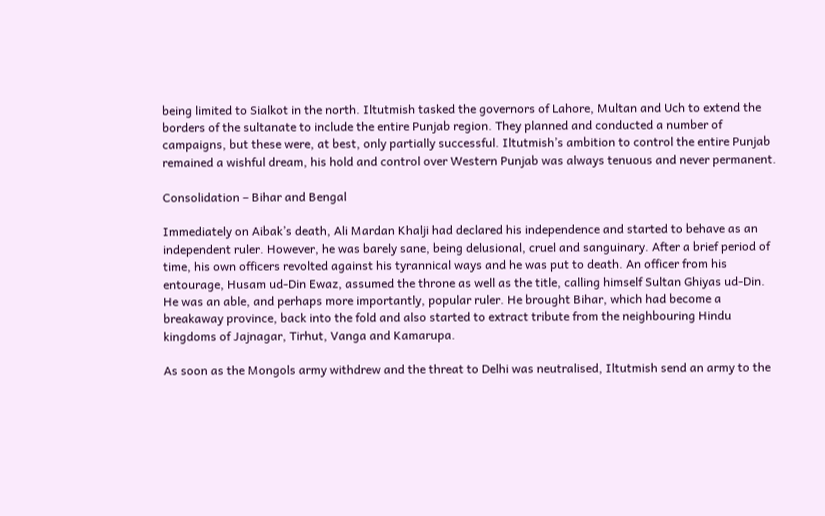being limited to Sialkot in the north. Iltutmish tasked the governors of Lahore, Multan and Uch to extend the borders of the sultanate to include the entire Punjab region. They planned and conducted a number of campaigns, but these were, at best, only partially successful. Iltutmish’s ambition to control the entire Punjab remained a wishful dream, his hold and control over Western Punjab was always tenuous and never permanent.

Consolidation – Bihar and Bengal

Immediately on Aibak’s death, Ali Mardan Khalji had declared his independence and started to behave as an independent ruler. However, he was barely sane, being delusional, cruel and sanguinary. After a brief period of time, his own officers revolted against his tyrannical ways and he was put to death. An officer from his entourage, Husam ud-Din Ewaz, assumed the throne as well as the title, calling himself Sultan Ghiyas ud-Din. He was an able, and perhaps more importantly, popular ruler. He brought Bihar, which had become a breakaway province, back into the fold and also started to extract tribute from the neighbouring Hindu kingdoms of Jajnagar, Tirhut, Vanga and Kamarupa.

As soon as the Mongols army withdrew and the threat to Delhi was neutralised, Iltutmish send an army to the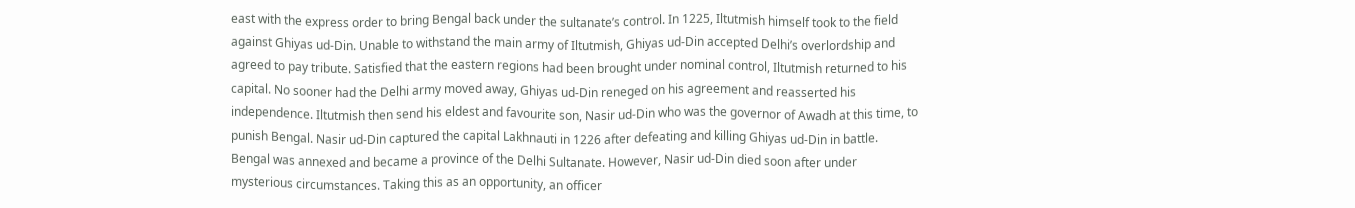east with the express order to bring Bengal back under the sultanate’s control. In 1225, Iltutmish himself took to the field against Ghiyas ud-Din. Unable to withstand the main army of Iltutmish, Ghiyas ud-Din accepted Delhi’s overlordship and agreed to pay tribute. Satisfied that the eastern regions had been brought under nominal control, Iltutmish returned to his capital. No sooner had the Delhi army moved away, Ghiyas ud-Din reneged on his agreement and reasserted his independence. Iltutmish then send his eldest and favourite son, Nasir ud-Din who was the governor of Awadh at this time, to punish Bengal. Nasir ud-Din captured the capital Lakhnauti in 1226 after defeating and killing Ghiyas ud-Din in battle. Bengal was annexed and became a province of the Delhi Sultanate. However, Nasir ud-Din died soon after under mysterious circumstances. Taking this as an opportunity, an officer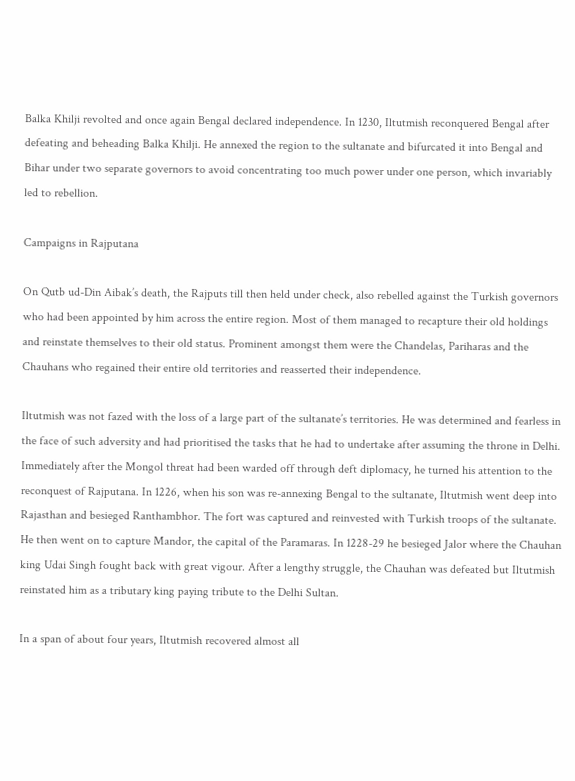Balka Khilji revolted and once again Bengal declared independence. In 1230, Iltutmish reconquered Bengal after defeating and beheading Balka Khilji. He annexed the region to the sultanate and bifurcated it into Bengal and Bihar under two separate governors to avoid concentrating too much power under one person, which invariably led to rebellion.

Campaigns in Rajputana

On Qutb ud-Din Aibak’s death, the Rajputs till then held under check, also rebelled against the Turkish governors who had been appointed by him across the entire region. Most of them managed to recapture their old holdings and reinstate themselves to their old status. Prominent amongst them were the Chandelas, Pariharas and the Chauhans who regained their entire old territories and reasserted their independence.

Iltutmish was not fazed with the loss of a large part of the sultanate’s territories. He was determined and fearless in the face of such adversity and had prioritised the tasks that he had to undertake after assuming the throne in Delhi. Immediately after the Mongol threat had been warded off through deft diplomacy, he turned his attention to the reconquest of Rajputana. In 1226, when his son was re-annexing Bengal to the sultanate, Iltutmish went deep into Rajasthan and besieged Ranthambhor. The fort was captured and reinvested with Turkish troops of the sultanate. He then went on to capture Mandor, the capital of the Paramaras. In 1228-29 he besieged Jalor where the Chauhan king Udai Singh fought back with great vigour. After a lengthy struggle, the Chauhan was defeated but Iltutmish reinstated him as a tributary king paying tribute to the Delhi Sultan.

In a span of about four years, Iltutmish recovered almost all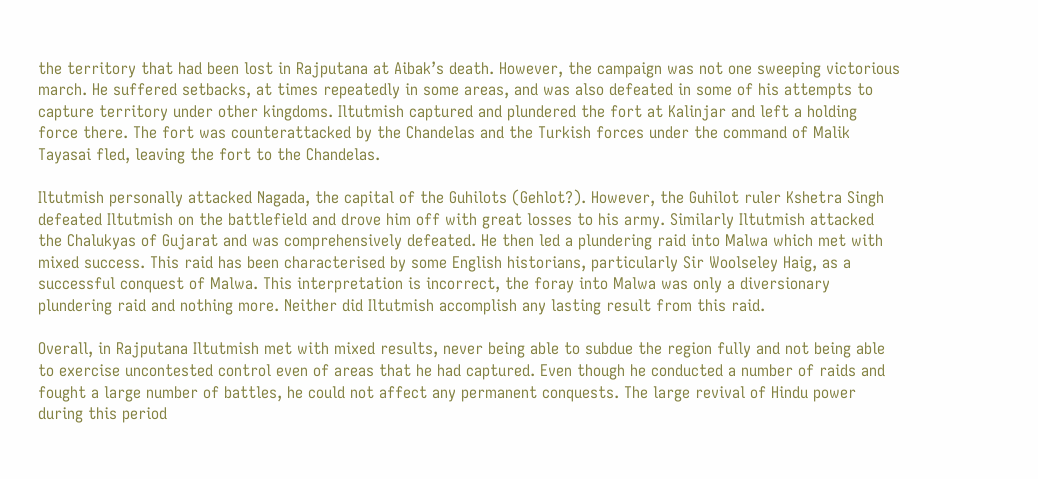the territory that had been lost in Rajputana at Aibak’s death. However, the campaign was not one sweeping victorious march. He suffered setbacks, at times repeatedly in some areas, and was also defeated in some of his attempts to capture territory under other kingdoms. Iltutmish captured and plundered the fort at Kalinjar and left a holding force there. The fort was counterattacked by the Chandelas and the Turkish forces under the command of Malik Tayasai fled, leaving the fort to the Chandelas.

Iltutmish personally attacked Nagada, the capital of the Guhilots (Gehlot?). However, the Guhilot ruler Kshetra Singh defeated Iltutmish on the battlefield and drove him off with great losses to his army. Similarly Iltutmish attacked the Chalukyas of Gujarat and was comprehensively defeated. He then led a plundering raid into Malwa which met with mixed success. This raid has been characterised by some English historians, particularly Sir Woolseley Haig, as a successful conquest of Malwa. This interpretation is incorrect, the foray into Malwa was only a diversionary plundering raid and nothing more. Neither did Iltutmish accomplish any lasting result from this raid.

Overall, in Rajputana Iltutmish met with mixed results, never being able to subdue the region fully and not being able to exercise uncontested control even of areas that he had captured. Even though he conducted a number of raids and fought a large number of battles, he could not affect any permanent conquests. The large revival of Hindu power during this period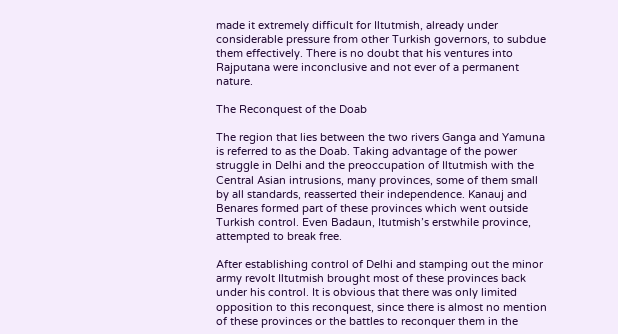made it extremely difficult for Iltutmish, already under considerable pressure from other Turkish governors, to subdue them effectively. There is no doubt that his ventures into Rajputana were inconclusive and not ever of a permanent nature.

The Reconquest of the Doab

The region that lies between the two rivers Ganga and Yamuna is referred to as the Doab. Taking advantage of the power struggle in Delhi and the preoccupation of Iltutmish with the Central Asian intrusions, many provinces, some of them small by all standards, reasserted their independence. Kanauj and Benares formed part of these provinces which went outside Turkish control. Even Badaun, Itutmish’s erstwhile province, attempted to break free.

After establishing control of Delhi and stamping out the minor army revolt Iltutmish brought most of these provinces back under his control. It is obvious that there was only limited opposition to this reconquest, since there is almost no mention of these provinces or the battles to reconquer them in the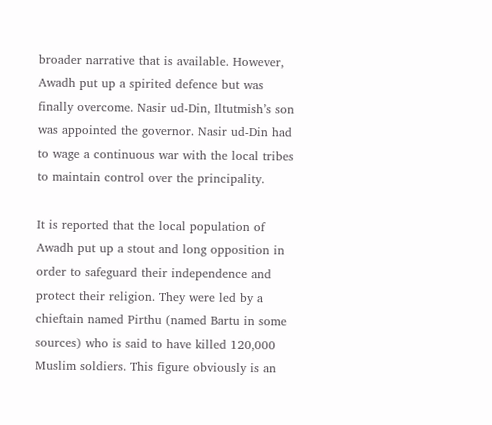broader narrative that is available. However, Awadh put up a spirited defence but was finally overcome. Nasir ud-Din, Iltutmish’s son was appointed the governor. Nasir ud-Din had to wage a continuous war with the local tribes to maintain control over the principality.

It is reported that the local population of Awadh put up a stout and long opposition in order to safeguard their independence and protect their religion. They were led by a chieftain named Pirthu (named Bartu in some sources) who is said to have killed 120,000 Muslim soldiers. This figure obviously is an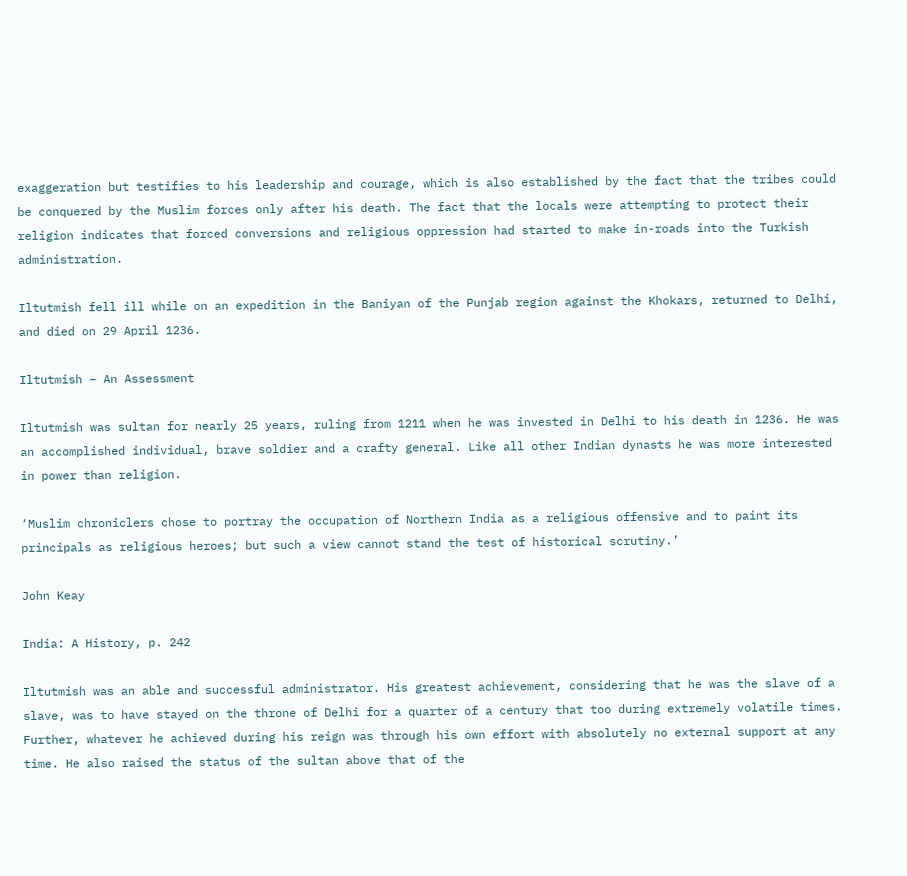exaggeration but testifies to his leadership and courage, which is also established by the fact that the tribes could be conquered by the Muslim forces only after his death. The fact that the locals were attempting to protect their religion indicates that forced conversions and religious oppression had started to make in-roads into the Turkish administration.

Iltutmish fell ill while on an expedition in the Baniyan of the Punjab region against the Khokars, returned to Delhi, and died on 29 April 1236.

Iltutmish – An Assessment

Iltutmish was sultan for nearly 25 years, ruling from 1211 when he was invested in Delhi to his death in 1236. He was an accomplished individual, brave soldier and a crafty general. Like all other Indian dynasts he was more interested in power than religion.

‘Muslim chroniclers chose to portray the occupation of Northern India as a religious offensive and to paint its principals as religious heroes; but such a view cannot stand the test of historical scrutiny.’

John Keay

India: A History, p. 242

Iltutmish was an able and successful administrator. His greatest achievement, considering that he was the slave of a slave, was to have stayed on the throne of Delhi for a quarter of a century that too during extremely volatile times. Further, whatever he achieved during his reign was through his own effort with absolutely no external support at any time. He also raised the status of the sultan above that of the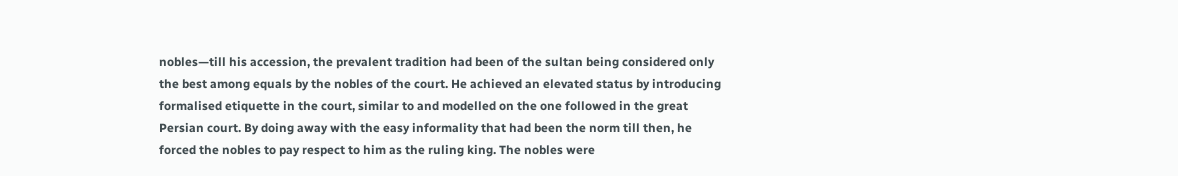nobles—till his accession, the prevalent tradition had been of the sultan being considered only the best among equals by the nobles of the court. He achieved an elevated status by introducing formalised etiquette in the court, similar to and modelled on the one followed in the great Persian court. By doing away with the easy informality that had been the norm till then, he forced the nobles to pay respect to him as the ruling king. The nobles were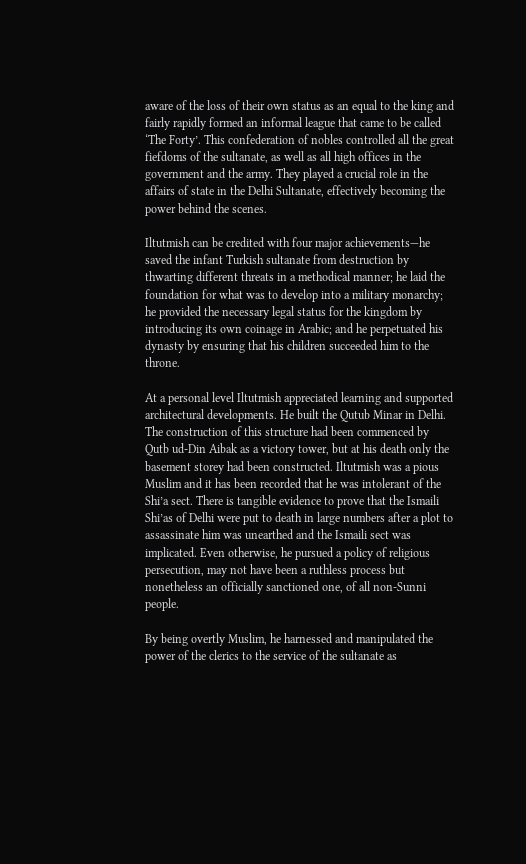aware of the loss of their own status as an equal to the king and fairly rapidly formed an informal league that came to be called ‘The Forty’. This confederation of nobles controlled all the great fiefdoms of the sultanate, as well as all high offices in the government and the army. They played a crucial role in the affairs of state in the Delhi Sultanate, effectively becoming the power behind the scenes.

Iltutmish can be credited with four major achievements—he saved the infant Turkish sultanate from destruction by thwarting different threats in a methodical manner; he laid the foundation for what was to develop into a military monarchy; he provided the necessary legal status for the kingdom by introducing its own coinage in Arabic; and he perpetuated his dynasty by ensuring that his children succeeded him to the throne.

At a personal level Iltutmish appreciated learning and supported architectural developments. He built the Qutub Minar in Delhi. The construction of this structure had been commenced by Qutb ud-Din Aibak as a victory tower, but at his death only the basement storey had been constructed. Iltutmish was a pious Muslim and it has been recorded that he was intolerant of the Shi’a sect. There is tangible evidence to prove that the Ismaili Shi’as of Delhi were put to death in large numbers after a plot to assassinate him was unearthed and the Ismaili sect was implicated. Even otherwise, he pursued a policy of religious persecution, may not have been a ruthless process but nonetheless an officially sanctioned one, of all non-Sunni people.

By being overtly Muslim, he harnessed and manipulated the power of the clerics to the service of the sultanate as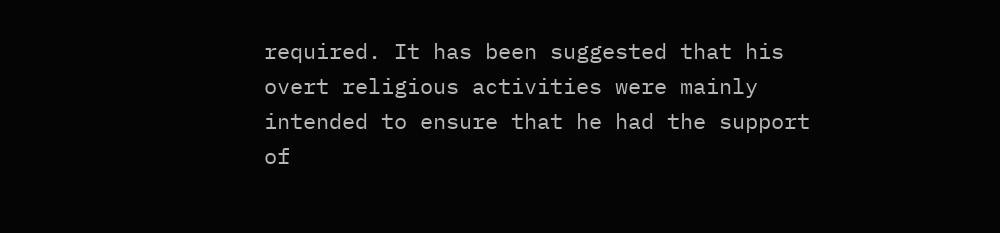required. It has been suggested that his overt religious activities were mainly intended to ensure that he had the support of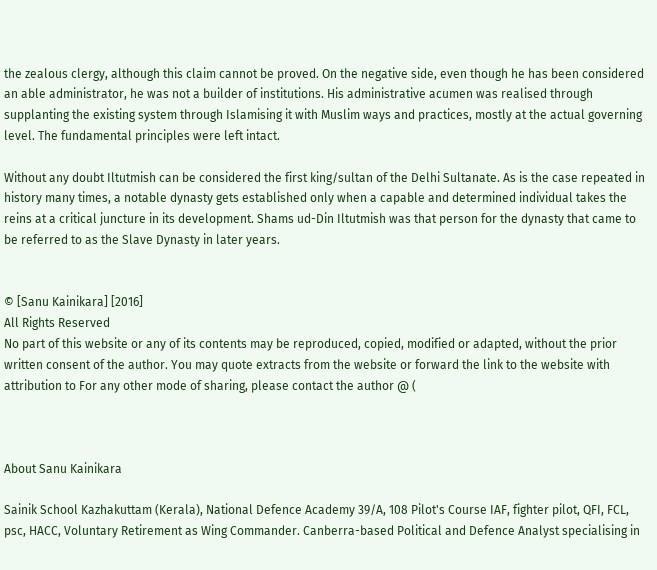the zealous clergy, although this claim cannot be proved. On the negative side, even though he has been considered an able administrator, he was not a builder of institutions. His administrative acumen was realised through supplanting the existing system through Islamising it with Muslim ways and practices, mostly at the actual governing level. The fundamental principles were left intact.

Without any doubt Iltutmish can be considered the first king/sultan of the Delhi Sultanate. As is the case repeated in history many times, a notable dynasty gets established only when a capable and determined individual takes the reins at a critical juncture in its development. Shams ud-Din Iltutmish was that person for the dynasty that came to be referred to as the Slave Dynasty in later years.


© [Sanu Kainikara] [2016]
All Rights Reserved
No part of this website or any of its contents may be reproduced, copied, modified or adapted, without the prior written consent of the author. You may quote extracts from the website or forward the link to the website with attribution to For any other mode of sharing, please contact the author @ (



About Sanu Kainikara

Sainik School Kazhakuttam (Kerala), National Defence Academy 39/A, 108 Pilot's Course IAF, fighter pilot, QFI, FCL, psc, HACC, Voluntary Retirement as Wing Commander. Canberra-based Political and Defence Analyst specialising in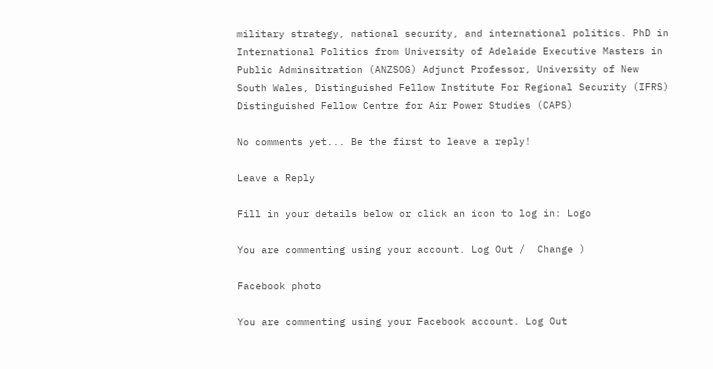military strategy, national security, and international politics. PhD in International Politics from University of Adelaide Executive Masters in Public Adminsitration (ANZSOG) Adjunct Professor, University of New South Wales, Distinguished Fellow Institute For Regional Security (IFRS) Distinguished Fellow Centre for Air Power Studies (CAPS)

No comments yet... Be the first to leave a reply!

Leave a Reply

Fill in your details below or click an icon to log in: Logo

You are commenting using your account. Log Out /  Change )

Facebook photo

You are commenting using your Facebook account. Log Out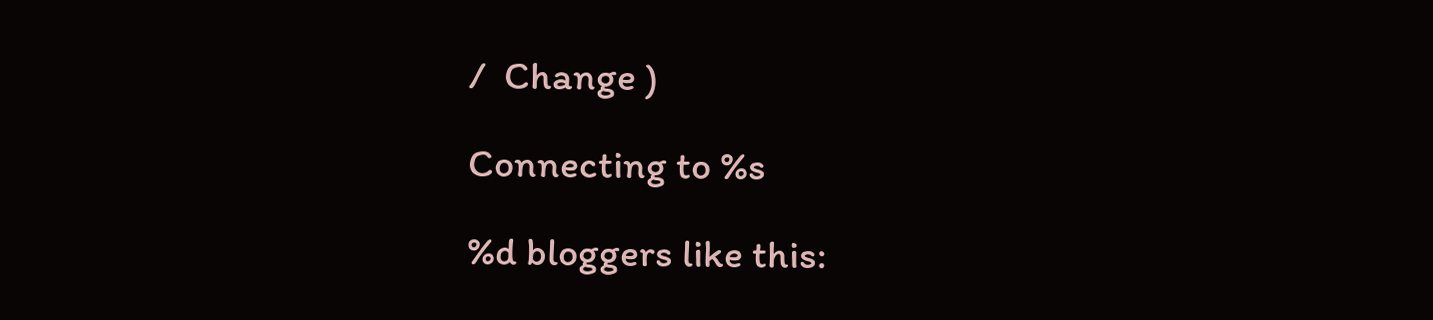/  Change )

Connecting to %s

%d bloggers like this: